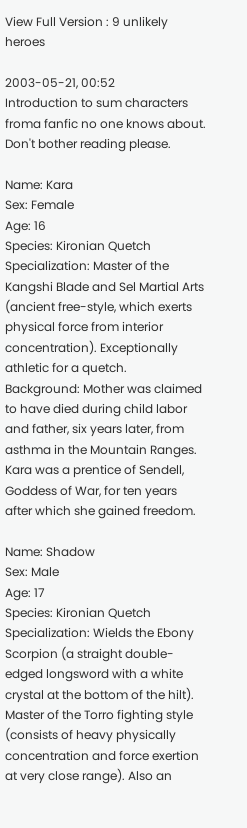View Full Version : 9 unlikely heroes

2003-05-21, 00:52
Introduction to sum characters froma fanfic no one knows about. Don't bother reading please.

Name: Kara
Sex: Female
Age: 16
Species: Kironian Quetch
Specialization: Master of the Kangshi Blade and Sel Martial Arts (ancient free-style, which exerts physical force from interior concentration). Exceptionally athletic for a quetch.
Background: Mother was claimed to have died during child labor and father, six years later, from asthma in the Mountain Ranges. Kara was a prentice of Sendell, Goddess of War, for ten years after which she gained freedom.

Name: Shadow
Sex: Male
Age: 17
Species: Kironian Quetch
Specialization: Wields the Ebony Scorpion (a straight double-edged longsword with a white crystal at the bottom of the hilt). Master of the Torro fighting style (consists of heavy physically concentration and force exertion at very close range). Also an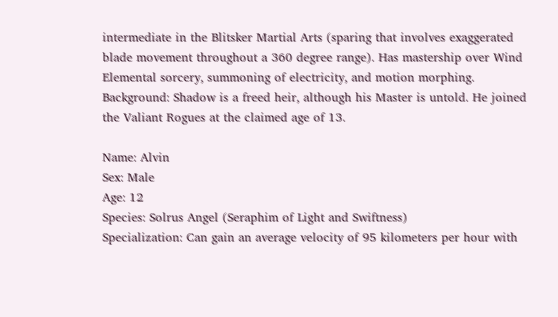intermediate in the Blitsker Martial Arts (sparing that involves exaggerated blade movement throughout a 360 degree range). Has mastership over Wind Elemental sorcery, summoning of electricity, and motion morphing.
Background: Shadow is a freed heir, although his Master is untold. He joined the Valiant Rogues at the claimed age of 13.

Name: Alvin
Sex: Male
Age: 12
Species: Solrus Angel (Seraphim of Light and Swiftness)
Specialization: Can gain an average velocity of 95 kilometers per hour with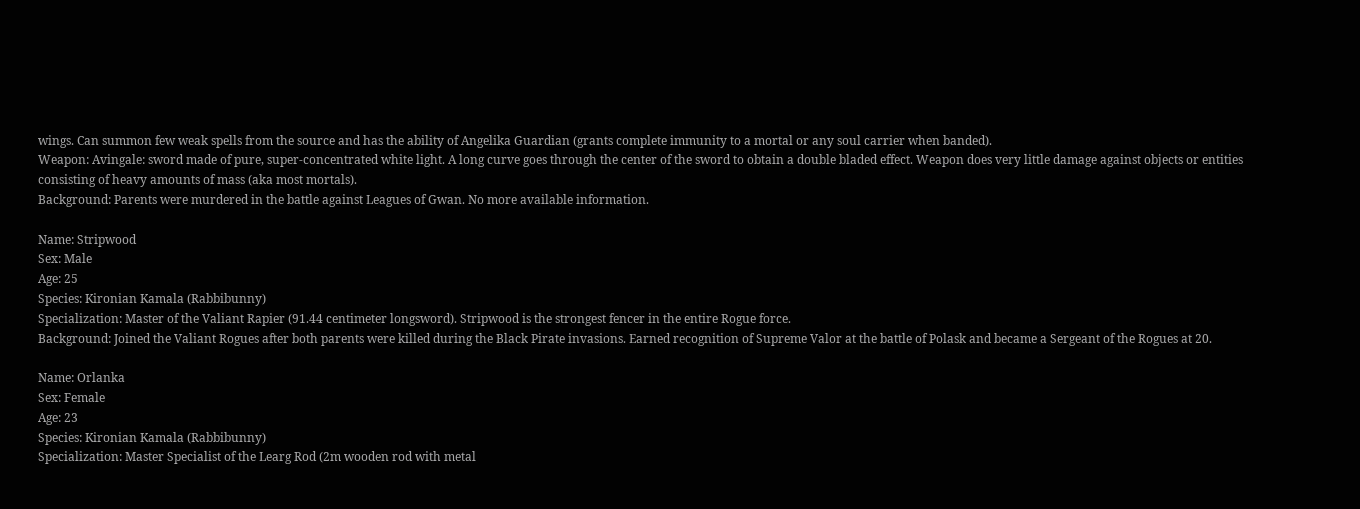wings. Can summon few weak spells from the source and has the ability of Angelika Guardian (grants complete immunity to a mortal or any soul carrier when banded).
Weapon: Avingale: sword made of pure, super-concentrated white light. A long curve goes through the center of the sword to obtain a double bladed effect. Weapon does very little damage against objects or entities consisting of heavy amounts of mass (aka most mortals).
Background: Parents were murdered in the battle against Leagues of Gwan. No more available information.

Name: Stripwood
Sex: Male
Age: 25
Species: Kironian Kamala (Rabbibunny)
Specialization: Master of the Valiant Rapier (91.44 centimeter longsword). Stripwood is the strongest fencer in the entire Rogue force.
Background: Joined the Valiant Rogues after both parents were killed during the Black Pirate invasions. Earned recognition of Supreme Valor at the battle of Polask and became a Sergeant of the Rogues at 20.

Name: Orlanka
Sex: Female
Age: 23
Species: Kironian Kamala (Rabbibunny)
Specialization: Master Specialist of the Learg Rod (2m wooden rod with metal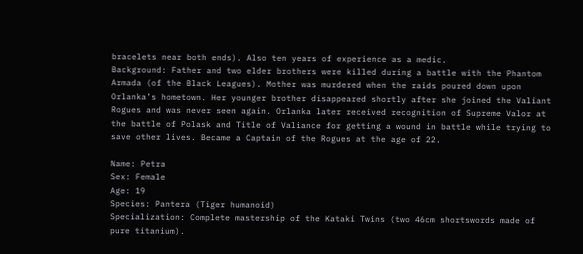bracelets near both ends). Also ten years of experience as a medic.
Background: Father and two elder brothers were killed during a battle with the Phantom Armada (of the Black Leagues). Mother was murdered when the raids poured down upon Orlanka’s hometown. Her younger brother disappeared shortly after she joined the Valiant Rogues and was never seen again. Orlanka later received recognition of Supreme Valor at the battle of Polask and Title of Valiance for getting a wound in battle while trying to save other lives. Became a Captain of the Rogues at the age of 22.

Name: Petra
Sex: Female
Age: 19
Species: Pantera (Tiger humanoid)
Specialization: Complete mastership of the Kataki Twins (two 46cm shortswords made of pure titanium).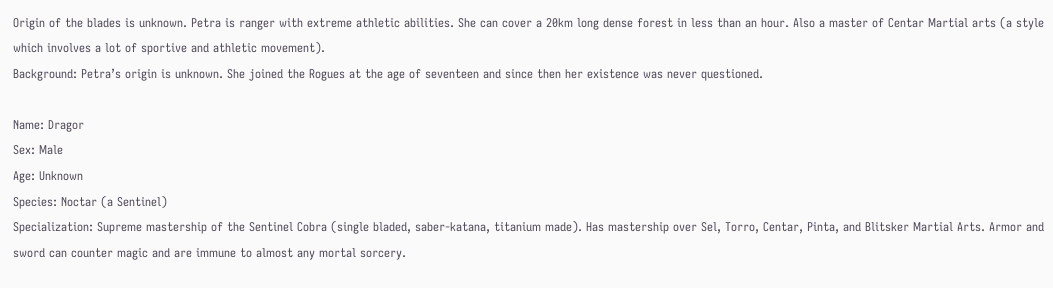Origin of the blades is unknown. Petra is ranger with extreme athletic abilities. She can cover a 20km long dense forest in less than an hour. Also a master of Centar Martial arts (a style which involves a lot of sportive and athletic movement).
Background: Petra’s origin is unknown. She joined the Rogues at the age of seventeen and since then her existence was never questioned.

Name: Dragor
Sex: Male
Age: Unknown
Species: Noctar (a Sentinel)
Specialization: Supreme mastership of the Sentinel Cobra (single bladed, saber-katana, titanium made). Has mastership over Sel, Torro, Centar, Pinta, and Blitsker Martial Arts. Armor and sword can counter magic and are immune to almost any mortal sorcery.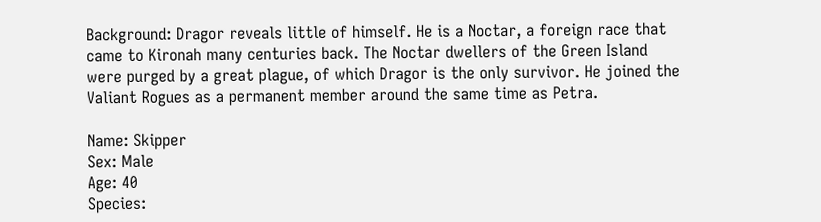Background: Dragor reveals little of himself. He is a Noctar, a foreign race that came to Kironah many centuries back. The Noctar dwellers of the Green Island were purged by a great plague, of which Dragor is the only survivor. He joined the Valiant Rogues as a permanent member around the same time as Petra.

Name: Skipper
Sex: Male
Age: 40
Species: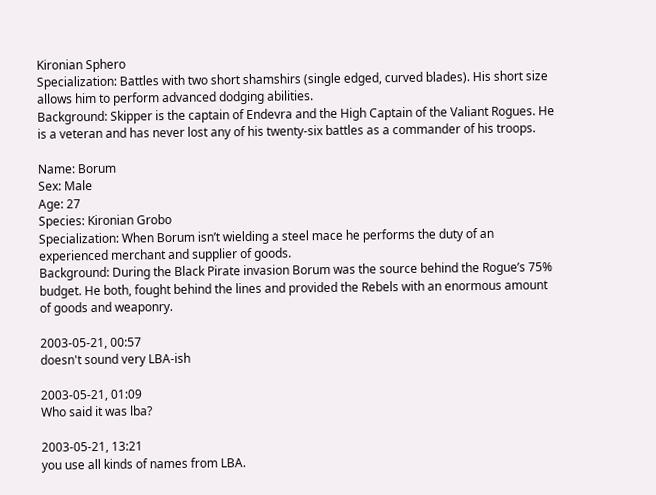Kironian Sphero
Specialization: Battles with two short shamshirs (single edged, curved blades). His short size allows him to perform advanced dodging abilities.
Background: Skipper is the captain of Endevra and the High Captain of the Valiant Rogues. He is a veteran and has never lost any of his twenty-six battles as a commander of his troops.

Name: Borum
Sex: Male
Age: 27
Species: Kironian Grobo
Specialization: When Borum isn’t wielding a steel mace he performs the duty of an experienced merchant and supplier of goods.
Background: During the Black Pirate invasion Borum was the source behind the Rogue’s 75% budget. He both, fought behind the lines and provided the Rebels with an enormous amount of goods and weaponry.

2003-05-21, 00:57
doesn't sound very LBA-ish

2003-05-21, 01:09
Who said it was lba?

2003-05-21, 13:21
you use all kinds of names from LBA.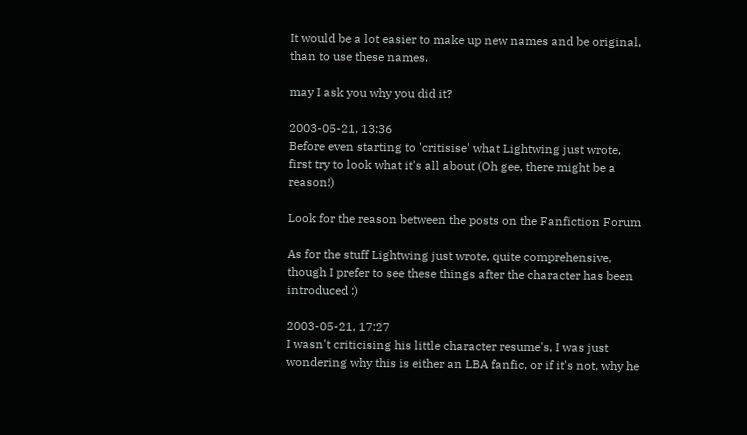It would be a lot easier to make up new names and be original, than to use these names.

may I ask you why you did it?

2003-05-21, 13:36
Before even starting to 'critisise' what Lightwing just wrote, first try to look what it's all about (Oh gee, there might be a reason!)

Look for the reason between the posts on the Fanfiction Forum

As for the stuff Lightwing just wrote, quite comprehensive, though I prefer to see these things after the character has been introduced :)

2003-05-21, 17:27
I wasn't criticising his little character resume's, I was just wondering why this is either an LBA fanfic, or if it's not, why he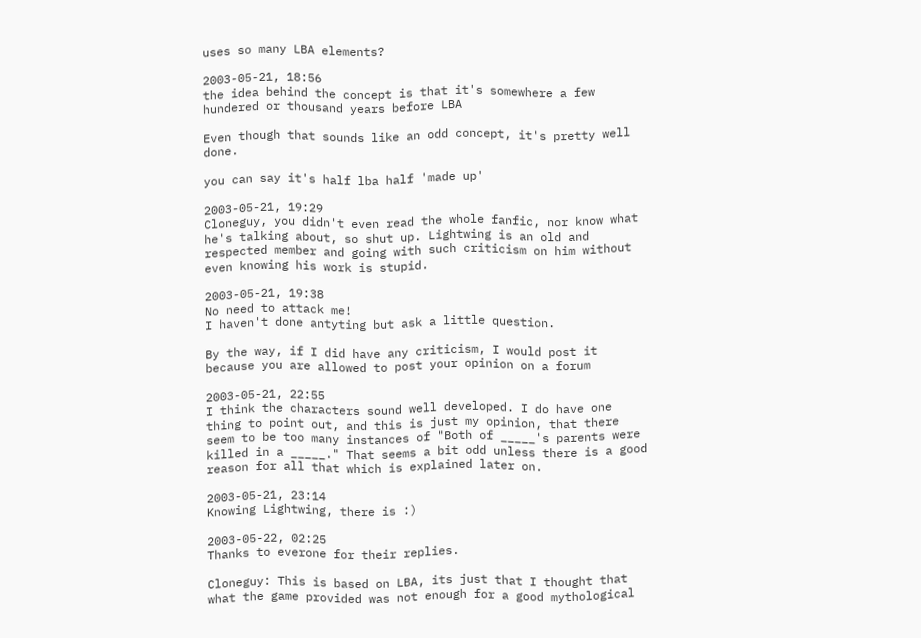uses so many LBA elements?

2003-05-21, 18:56
the idea behind the concept is that it's somewhere a few hundered or thousand years before LBA

Even though that sounds like an odd concept, it's pretty well done.

you can say it's half lba half 'made up'

2003-05-21, 19:29
Cloneguy, you didn't even read the whole fanfic, nor know what he's talking about, so shut up. Lightwing is an old and respected member and going with such criticism on him without even knowing his work is stupid.

2003-05-21, 19:38
No need to attack me!
I haven't done antyting but ask a little question.

By the way, if I did have any criticism, I would post it because you are allowed to post your opinion on a forum

2003-05-21, 22:55
I think the characters sound well developed. I do have one thing to point out, and this is just my opinion, that there seem to be too many instances of "Both of _____'s parents were killed in a _____." That seems a bit odd unless there is a good reason for all that which is explained later on.

2003-05-21, 23:14
Knowing Lightwing, there is :)

2003-05-22, 02:25
Thanks to everone for their replies.

Cloneguy: This is based on LBA, its just that I thought that what the game provided was not enough for a good mythological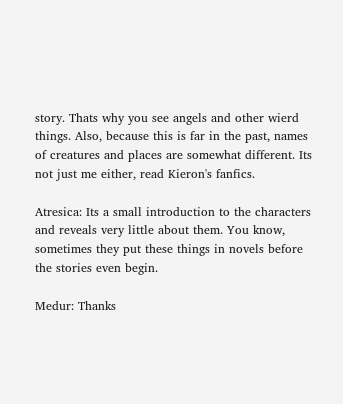story. Thats why you see angels and other wierd things. Also, because this is far in the past, names of creatures and places are somewhat different. Its not just me either, read Kieron's fanfics.

Atresica: Its a small introduction to the characters and reveals very little about them. You know, sometimes they put these things in novels before the stories even begin.

Medur: Thanks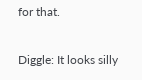for that.

Diggle: It looks silly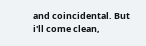and coincidental. But i'll come clean,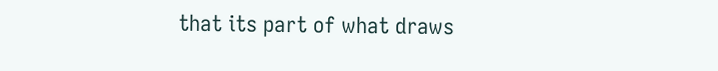that its part of what draws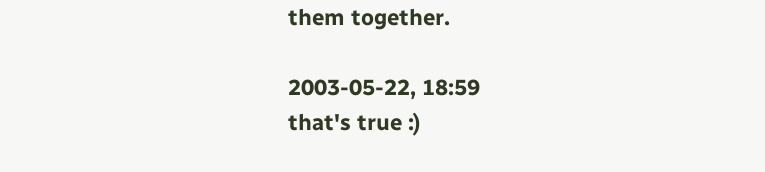them together.

2003-05-22, 18:59
that's true :)